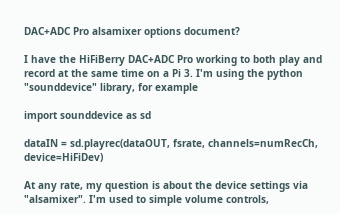DAC+ADC Pro alsamixer options document?

I have the HiFiBerry DAC+ADC Pro working to both play and record at the same time on a Pi 3. I'm using the python "sounddevice" library, for example

import sounddevice as sd

dataIN = sd.playrec(dataOUT, fsrate, channels=numRecCh, device=HiFiDev)

At any rate, my question is about the device settings via "alsamixer". I'm used to simple volume controls,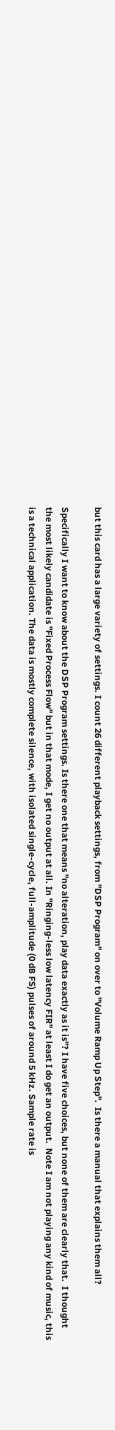but this card has a large variety of settings. I count 26 different playback settings, from "DSP Program" on over to "Volume Ramp Up Step".  Is there a manual that explains them all?

Specifically I want to know about the DSP Program settings. Is there one that means "no alteration, play data exactly as it is"? I have five choices, but none of them are clearly that.  I thought the most likely candidate is "Fixed Process Flow" but in that mode, I get no output at all. In "Ringing-less low latency FIR" at least I do get an output.  Note I am not playing any kind of music, this is a technical application. The data is mostly complete silence, with isolated single-cycle, full-amplitude (0 dB FS) pulses of around 5 kHz. Sample rate is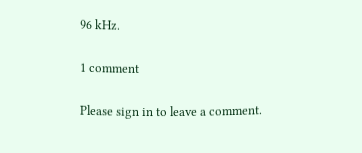96 kHz.

1 comment

Please sign in to leave a comment.